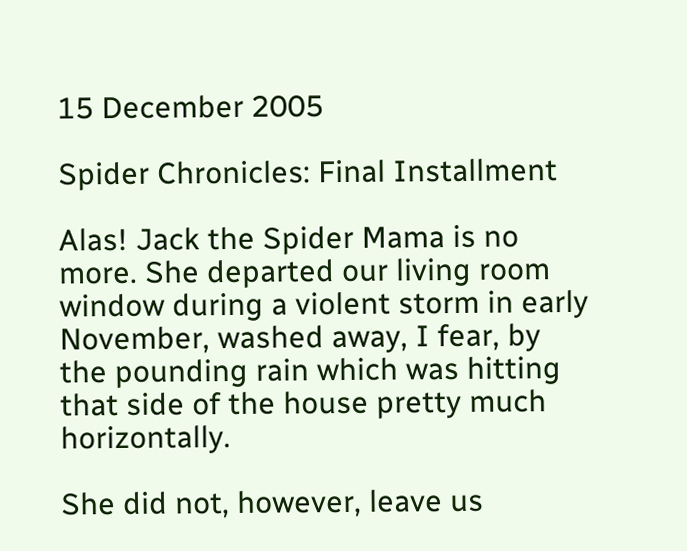15 December 2005

Spider Chronicles: Final Installment

Alas! Jack the Spider Mama is no more. She departed our living room window during a violent storm in early November, washed away, I fear, by the pounding rain which was hitting that side of the house pretty much horizontally.

She did not, however, leave us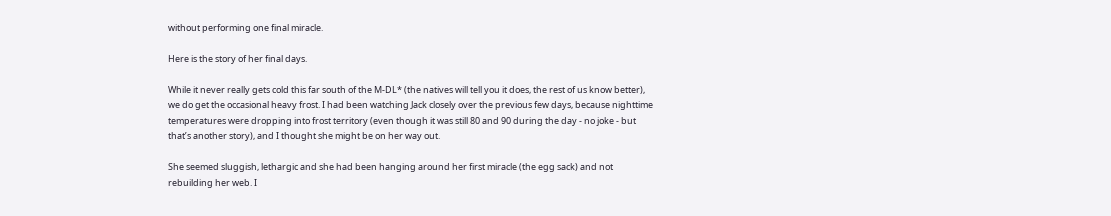without performing one final miracle.

Here is the story of her final days.

While it never really gets cold this far south of the M-DL* (the natives will tell you it does, the rest of us know better), we do get the occasional heavy frost. I had been watching Jack closely over the previous few days, because nighttime temperatures were dropping into frost territory (even though it was still 80 and 90 during the day - no joke - but that’s another story), and I thought she might be on her way out.

She seemed sluggish, lethargic and she had been hanging around her first miracle (the egg sack) and not rebuilding her web. I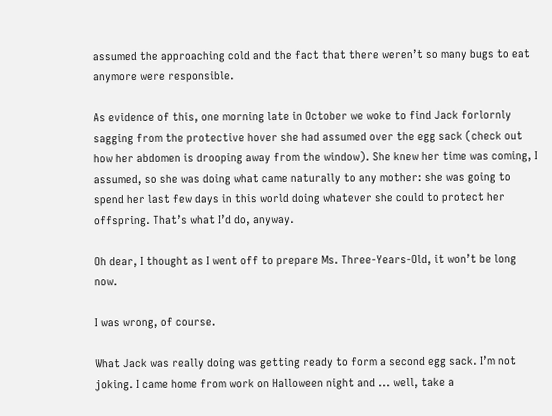assumed the approaching cold and the fact that there weren’t so many bugs to eat anymore were responsible.

As evidence of this, one morning late in October we woke to find Jack forlornly sagging from the protective hover she had assumed over the egg sack (check out how her abdomen is drooping away from the window). She knew her time was coming, I assumed, so she was doing what came naturally to any mother: she was going to spend her last few days in this world doing whatever she could to protect her offspring. That’s what I’d do, anyway.

Oh dear, I thought as I went off to prepare Ms. Three-Years-Old, it won’t be long now.

I was wrong, of course.

What Jack was really doing was getting ready to form a second egg sack. I’m not joking. I came home from work on Halloween night and ... well, take a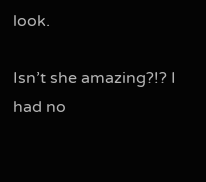look.

Isn’t she amazing?!? I had no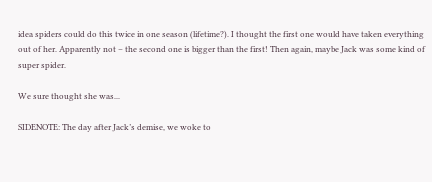idea spiders could do this twice in one season (lifetime?). I thought the first one would have taken everything out of her. Apparently not – the second one is bigger than the first! Then again, maybe Jack was some kind of super spider.

We sure thought she was...

SIDENOTE: The day after Jack’s demise, we woke to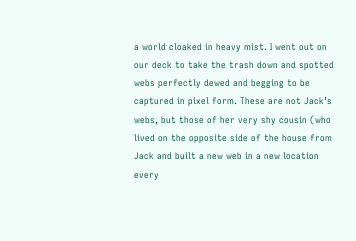a world cloaked in heavy mist. I went out on our deck to take the trash down and spotted webs perfectly dewed and begging to be captured in pixel form. These are not Jack’s webs, but those of her very shy cousin (who lived on the opposite side of the house from Jack and built a new web in a new location every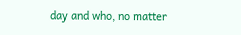day and who, no matter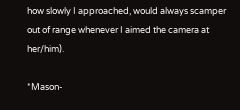how slowly I approached, would always scamper out of range whenever I aimed the camera at her/him).

*Mason-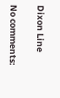Dixon Line

No comments: